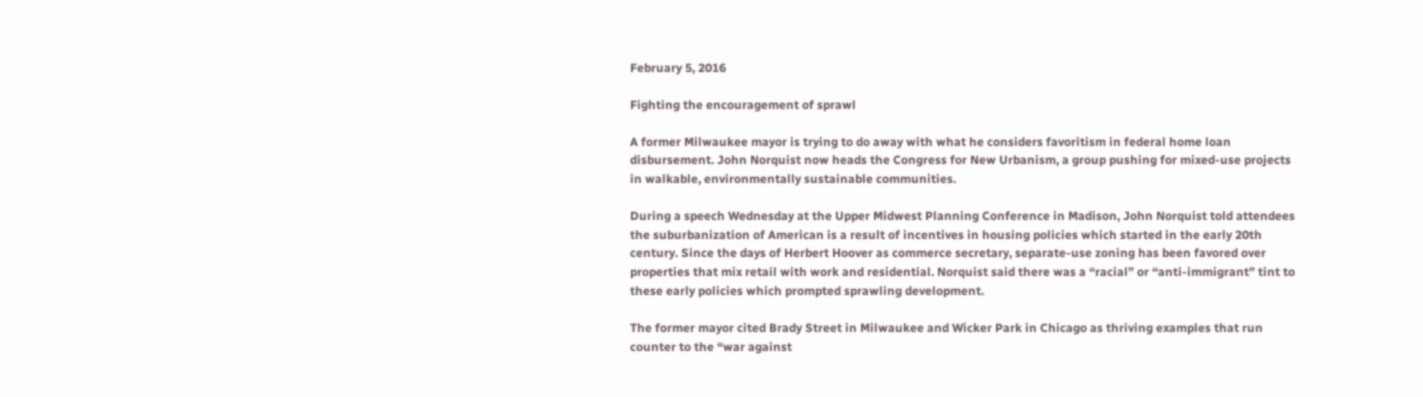February 5, 2016

Fighting the encouragement of sprawl

A former Milwaukee mayor is trying to do away with what he considers favoritism in federal home loan disbursement. John Norquist now heads the Congress for New Urbanism, a group pushing for mixed-use projects in walkable, environmentally sustainable communities.

During a speech Wednesday at the Upper Midwest Planning Conference in Madison, John Norquist told attendees the suburbanization of American is a result of incentives in housing policies which started in the early 20th century. Since the days of Herbert Hoover as commerce secretary, separate-use zoning has been favored over properties that mix retail with work and residential. Norquist said there was a “racial” or “anti-immigrant” tint to these early policies which prompted sprawling development.

The former mayor cited Brady Street in Milwaukee and Wicker Park in Chicago as thriving examples that run counter to the “war against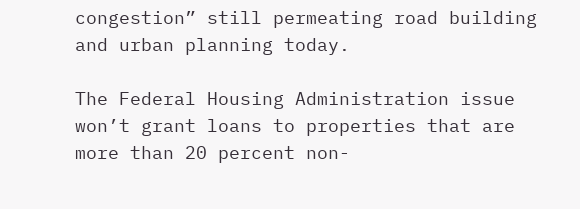congestion” still permeating road building and urban planning today.

The Federal Housing Administration issue won’t grant loans to properties that are more than 20 percent non-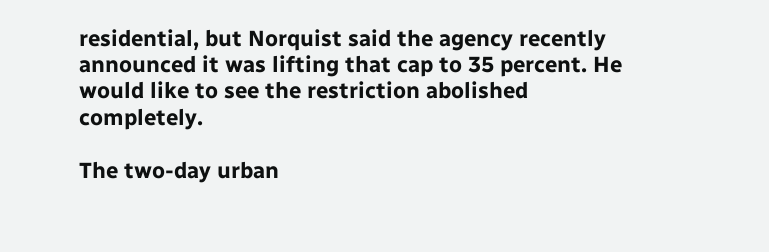residential, but Norquist said the agency recently announced it was lifting that cap to 35 percent. He would like to see the restriction abolished completely.

The two-day urban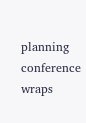planning conference wraps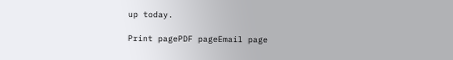up today.

Print pagePDF pageEmail page